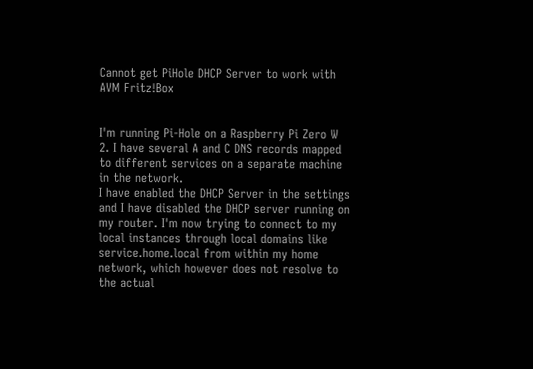Cannot get PiHole DHCP Server to work with AVM Fritz!Box


I'm running Pi-Hole on a Raspberry Pi Zero W 2. I have several A and C DNS records mapped to different services on a separate machine in the network.
I have enabled the DHCP Server in the settings and I have disabled the DHCP server running on my router. I'm now trying to connect to my local instances through local domains like service.home.local from within my home network, which however does not resolve to the actual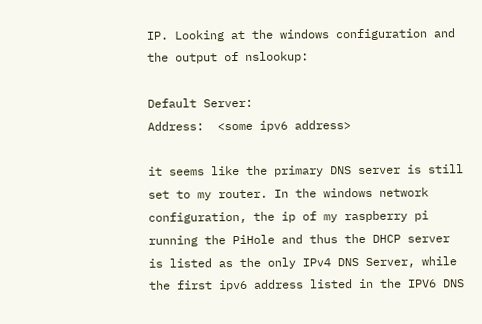IP. Looking at the windows configuration and the output of nslookup:

Default Server:
Address:  <some ipv6 address>

it seems like the primary DNS server is still set to my router. In the windows network configuration, the ip of my raspberry pi running the PiHole and thus the DHCP server is listed as the only IPv4 DNS Server, while the first ipv6 address listed in the IPV6 DNS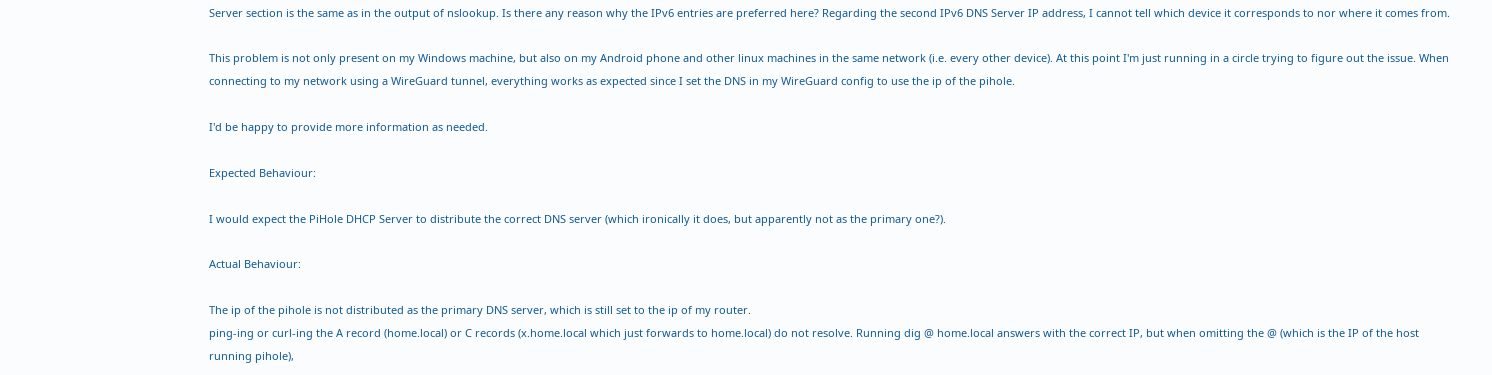Server section is the same as in the output of nslookup. Is there any reason why the IPv6 entries are preferred here? Regarding the second IPv6 DNS Server IP address, I cannot tell which device it corresponds to nor where it comes from.

This problem is not only present on my Windows machine, but also on my Android phone and other linux machines in the same network (i.e. every other device). At this point I'm just running in a circle trying to figure out the issue. When connecting to my network using a WireGuard tunnel, everything works as expected since I set the DNS in my WireGuard config to use the ip of the pihole.

I'd be happy to provide more information as needed.

Expected Behaviour:

I would expect the PiHole DHCP Server to distribute the correct DNS server (which ironically it does, but apparently not as the primary one?).

Actual Behaviour:

The ip of the pihole is not distributed as the primary DNS server, which is still set to the ip of my router.
ping-ing or curl-ing the A record (home.local) or C records (x.home.local which just forwards to home.local) do not resolve. Running dig @ home.local answers with the correct IP, but when omitting the @ (which is the IP of the host running pihole),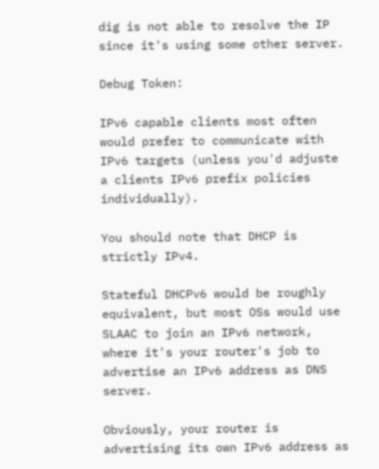dig is not able to resolve the IP since it's using some other server.

Debug Token:

IPv6 capable clients most often would prefer to communicate with IPv6 targets (unless you'd adjuste a clients IPv6 prefix policies individually).

You should note that DHCP is strictly IPv4.

Stateful DHCPv6 would be roughly equivalent, but most OSs would use SLAAC to join an IPv6 network, where it's your router's job to advertise an IPv6 address as DNS server.

Obviously, your router is advertising its own IPv6 address as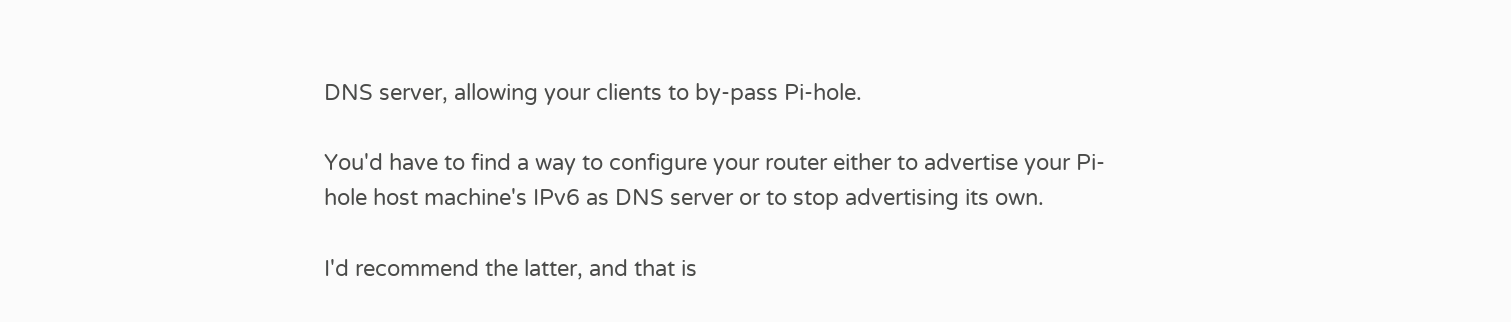DNS server, allowing your clients to by-pass Pi-hole.

You'd have to find a way to configure your router either to advertise your Pi-hole host machine's IPv6 as DNS server or to stop advertising its own.

I'd recommend the latter, and that is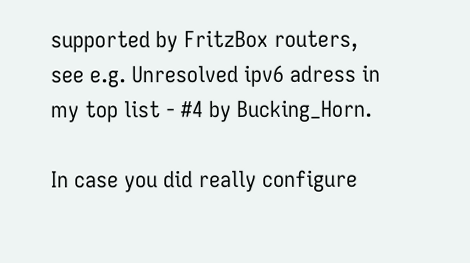supported by FritzBox routers, see e.g. Unresolved ipv6 adress in my top list - #4 by Bucking_Horn.

In case you did really configure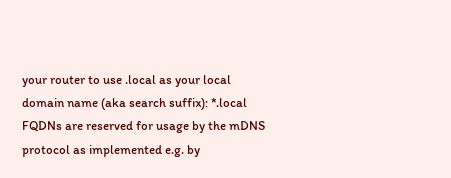your router to use .local as your local domain name (aka search suffix): *.local FQDNs are reserved for usage by the mDNS protocol as implemented e.g. by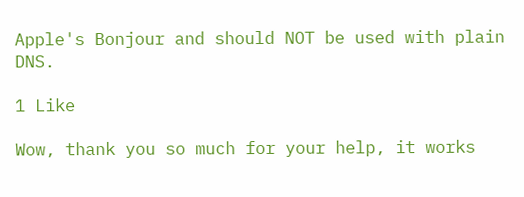Apple's Bonjour and should NOT be used with plain DNS.

1 Like

Wow, thank you so much for your help, it works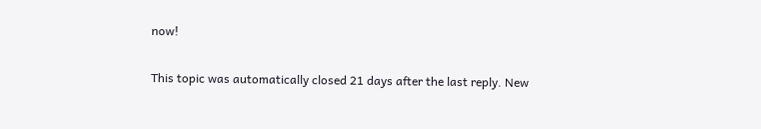now!

This topic was automatically closed 21 days after the last reply. New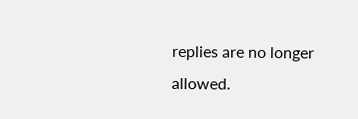replies are no longer allowed.